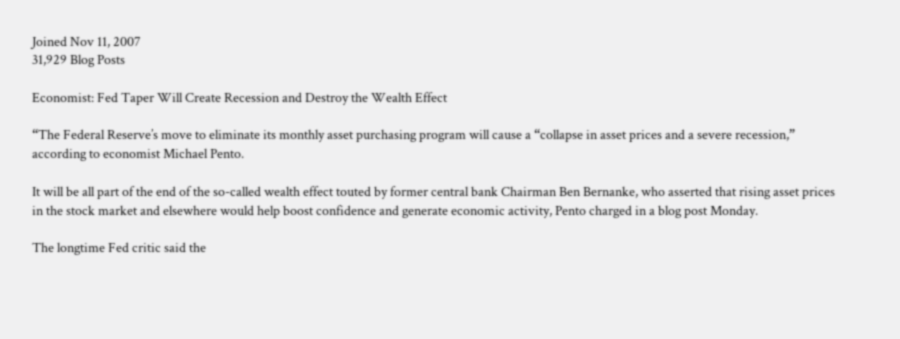Joined Nov 11, 2007
31,929 Blog Posts

Economist: Fed Taper Will Create Recession and Destroy the Wealth Effect

“The Federal Reserve’s move to eliminate its monthly asset purchasing program will cause a “collapse in asset prices and a severe recession,” according to economist Michael Pento.

It will be all part of the end of the so-called wealth effect touted by former central bank Chairman Ben Bernanke, who asserted that rising asset prices in the stock market and elsewhere would help boost confidence and generate economic activity, Pento charged in a blog post Monday.

The longtime Fed critic said the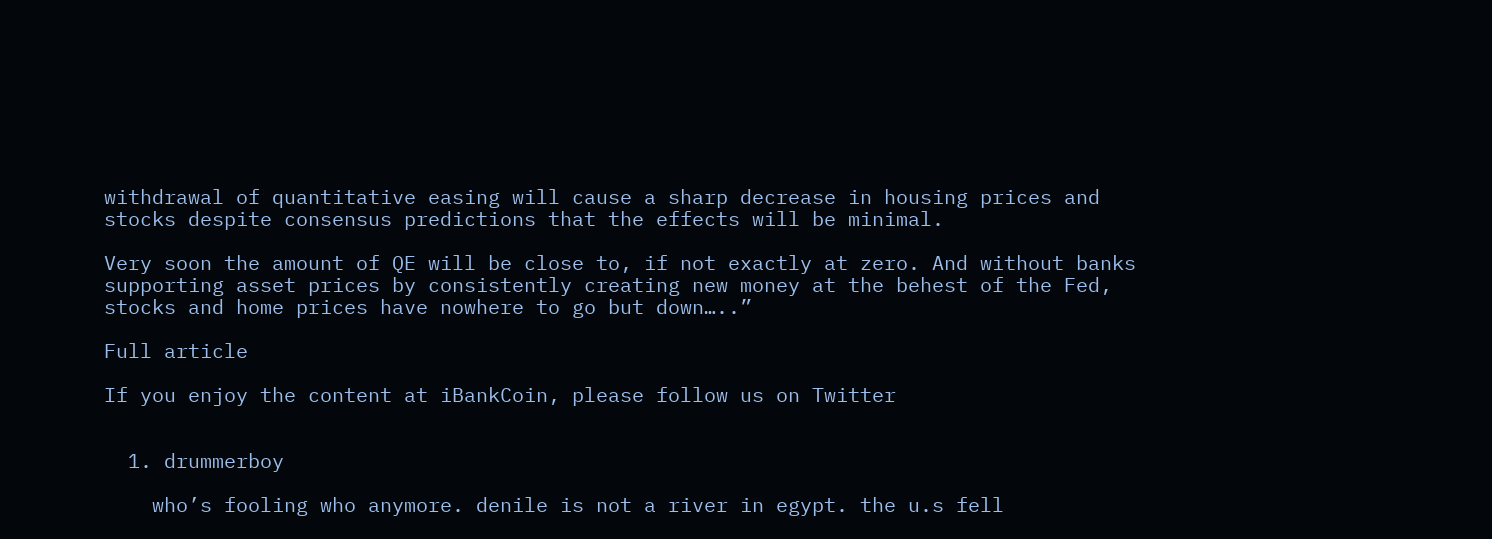withdrawal of quantitative easing will cause a sharp decrease in housing prices and stocks despite consensus predictions that the effects will be minimal.

Very soon the amount of QE will be close to, if not exactly at zero. And without banks supporting asset prices by consistently creating new money at the behest of the Fed, stocks and home prices have nowhere to go but down…..”

Full article

If you enjoy the content at iBankCoin, please follow us on Twitter


  1. drummerboy

    who’s fooling who anymore. denile is not a river in egypt. the u.s fell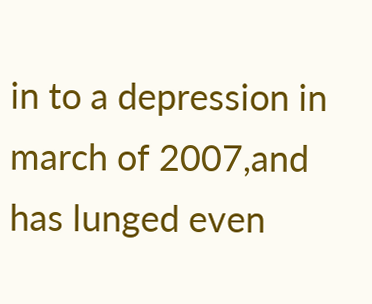in to a depression in march of 2007,and has lunged even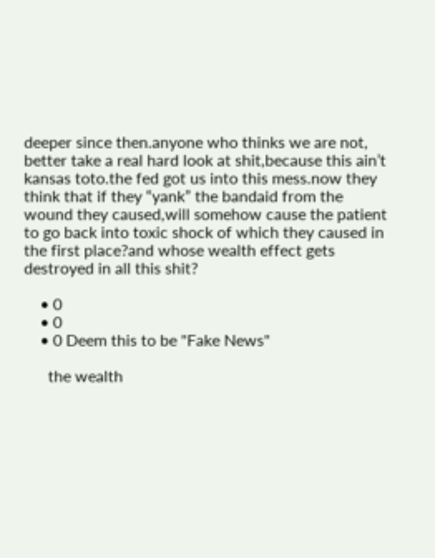deeper since then.anyone who thinks we are not, better take a real hard look at shit,because this ain’t kansas toto.the fed got us into this mess.now they think that if they “yank” the bandaid from the wound they caused,will somehow cause the patient to go back into toxic shock of which they caused in the first place?and whose wealth effect gets destroyed in all this shit?

    • 0
    • 0
    • 0 Deem this to be "Fake News"

      the wealth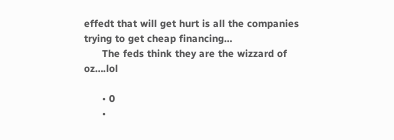effedt that will get hurt is all the companies trying to get cheap financing…
      The feds think they are the wizzard of oz….lol

      • 0
      •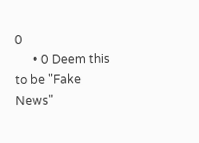0
      • 0 Deem this to be "Fake News"